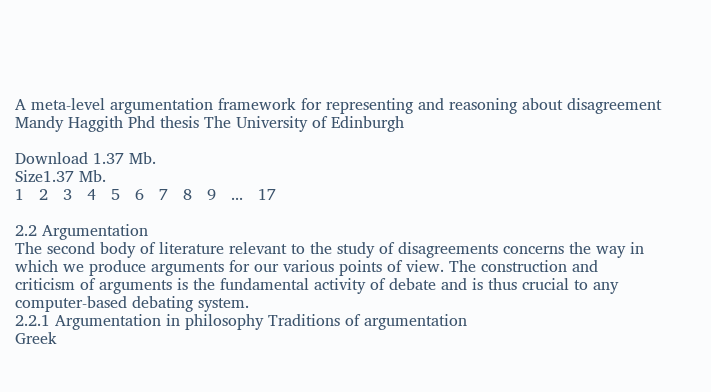A meta-level argumentation framework for representing and reasoning about disagreement Mandy Haggith Phd thesis The University of Edinburgh

Download 1.37 Mb.
Size1.37 Mb.
1   2   3   4   5   6   7   8   9   ...   17

2.2 Argumentation
The second body of literature relevant to the study of disagreements concerns the way in which we produce arguments for our various points of view. The construction and criticism of arguments is the fundamental activity of debate and is thus crucial to any computer-based debating system.
2.2.1 Argumentation in philosophy Traditions of argumentation
Greek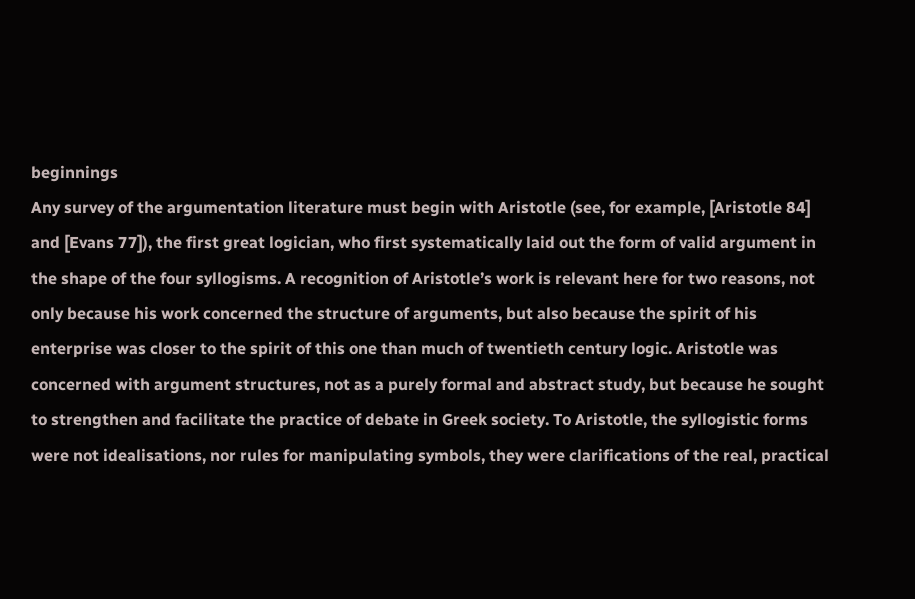beginnings
Any survey of the argumentation literature must begin with Aristotle (see, for example, [Aristotle 84] and [Evans 77]), the first great logician, who first systematically laid out the form of valid argument in the shape of the four syllogisms. A recognition of Aristotle’s work is relevant here for two reasons, not only because his work concerned the structure of arguments, but also because the spirit of his enterprise was closer to the spirit of this one than much of twentieth century logic. Aristotle was concerned with argument structures, not as a purely formal and abstract study, but because he sought to strengthen and facilitate the practice of debate in Greek society. To Aristotle, the syllogistic forms were not idealisations, nor rules for manipulating symbols, they were clarifications of the real, practical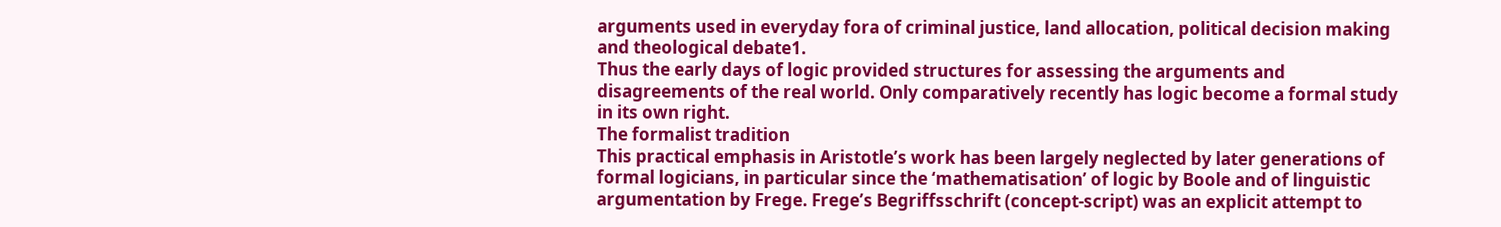arguments used in everyday fora of criminal justice, land allocation, political decision making and theological debate1.
Thus the early days of logic provided structures for assessing the arguments and disagreements of the real world. Only comparatively recently has logic become a formal study in its own right.
The formalist tradition
This practical emphasis in Aristotle’s work has been largely neglected by later generations of formal logicians, in particular since the ‘mathematisation’ of logic by Boole and of linguistic argumentation by Frege. Frege’s Begriffsschrift (concept-script) was an explicit attempt to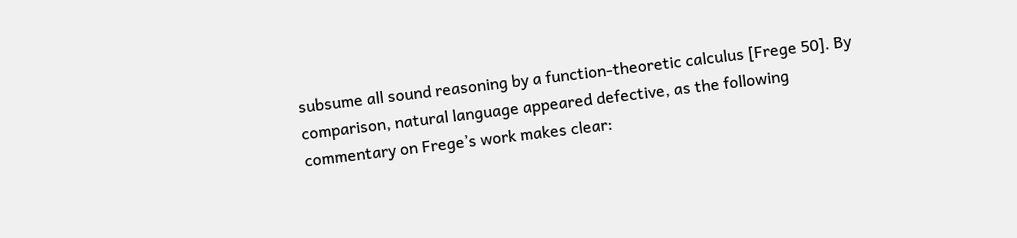subsume all sound reasoning by a function-theoretic calculus [Frege 50]. By comparison, natural language appeared defective, as the following commentary on Frege’s work makes clear: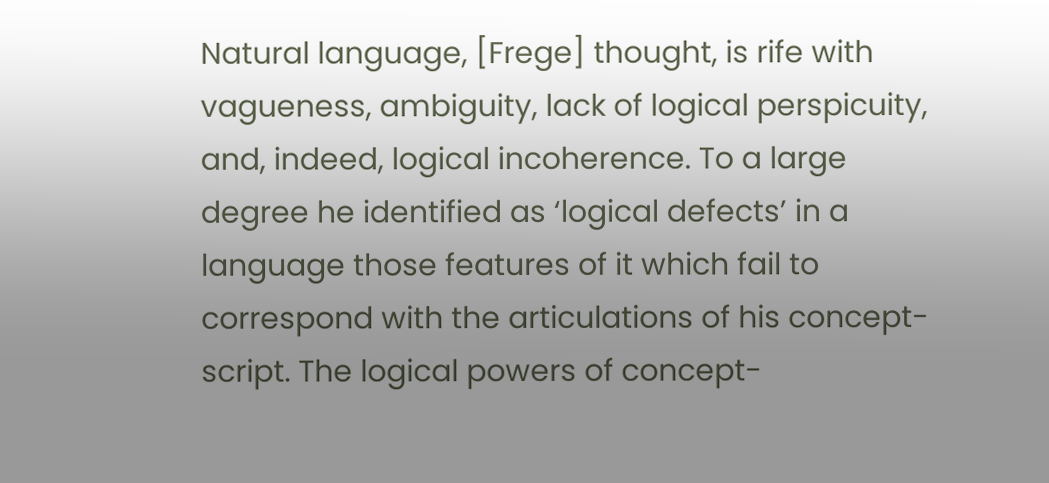Natural language, [Frege] thought, is rife with vagueness, ambiguity, lack of logical perspicuity, and, indeed, logical incoherence. To a large degree he identified as ‘logical defects’ in a language those features of it which fail to correspond with the articulations of his concept-script. The logical powers of concept-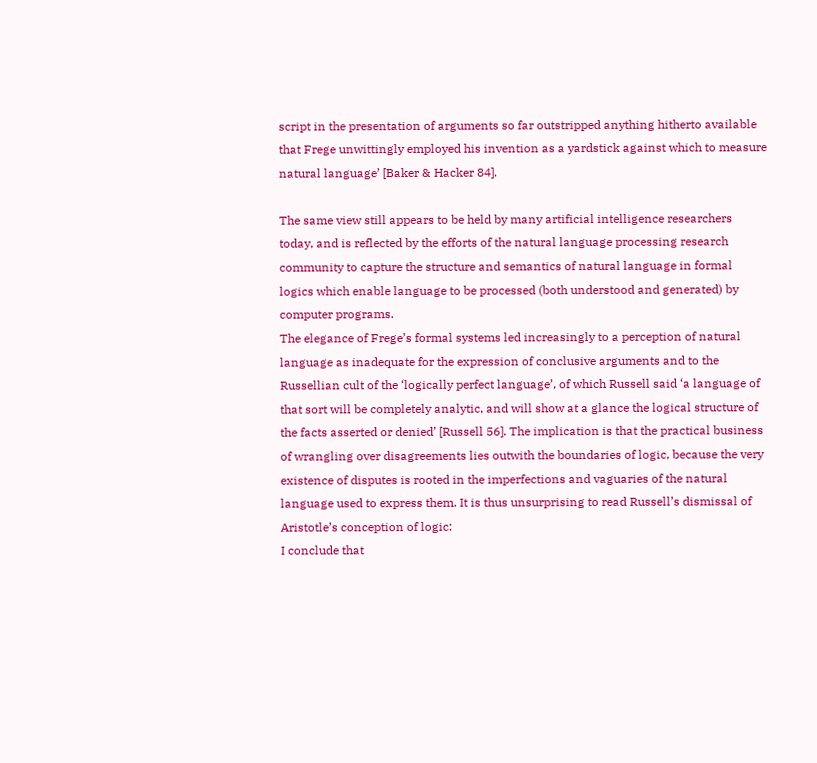script in the presentation of arguments so far outstripped anything hitherto available that Frege unwittingly employed his invention as a yardstick against which to measure natural language’ [Baker & Hacker 84].

The same view still appears to be held by many artificial intelligence researchers today, and is reflected by the efforts of the natural language processing research community to capture the structure and semantics of natural language in formal logics which enable language to be processed (both understood and generated) by computer programs.
The elegance of Frege’s formal systems led increasingly to a perception of natural language as inadequate for the expression of conclusive arguments and to the Russellian cult of the ‘logically perfect language’, of which Russell said ‘a language of that sort will be completely analytic, and will show at a glance the logical structure of the facts asserted or denied’ [Russell 56]. The implication is that the practical business of wrangling over disagreements lies outwith the boundaries of logic, because the very existence of disputes is rooted in the imperfections and vaguaries of the natural language used to express them. It is thus unsurprising to read Russell’s dismissal of Aristotle’s conception of logic:
I conclude that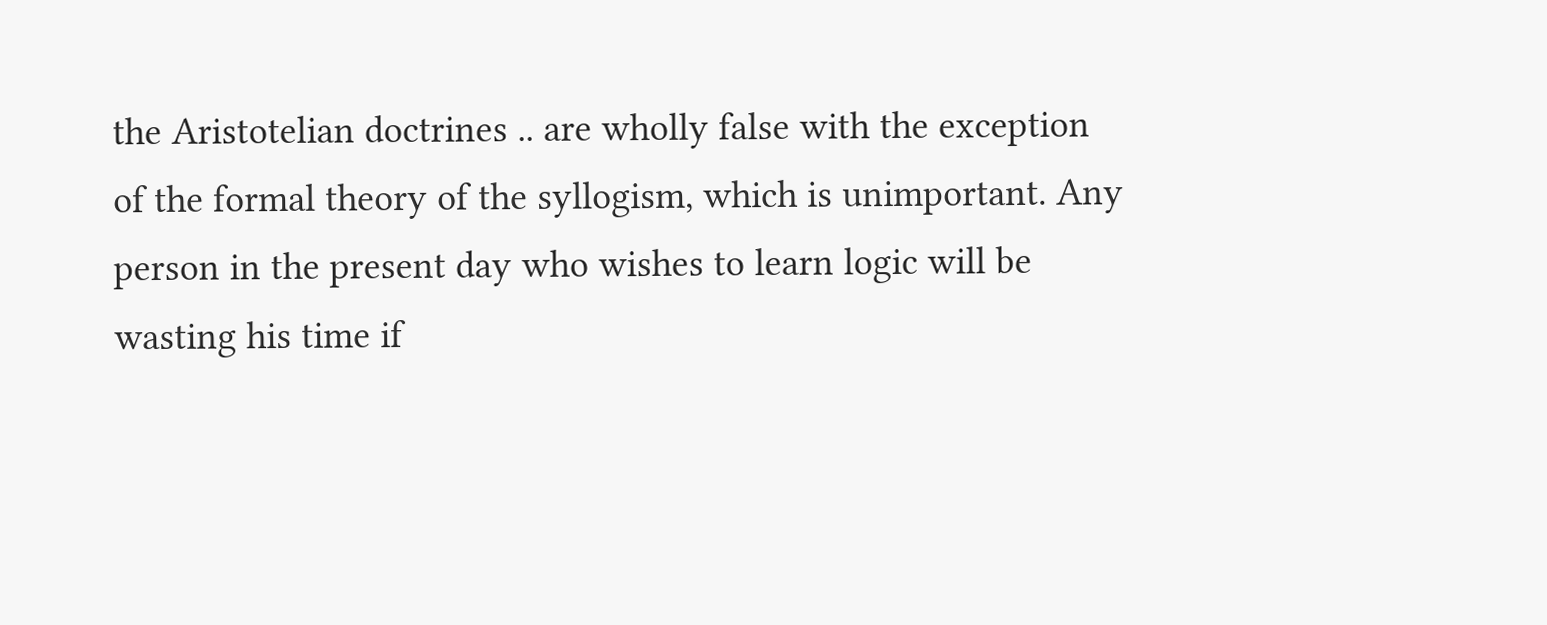the Aristotelian doctrines .. are wholly false with the exception of the formal theory of the syllogism, which is unimportant. Any person in the present day who wishes to learn logic will be wasting his time if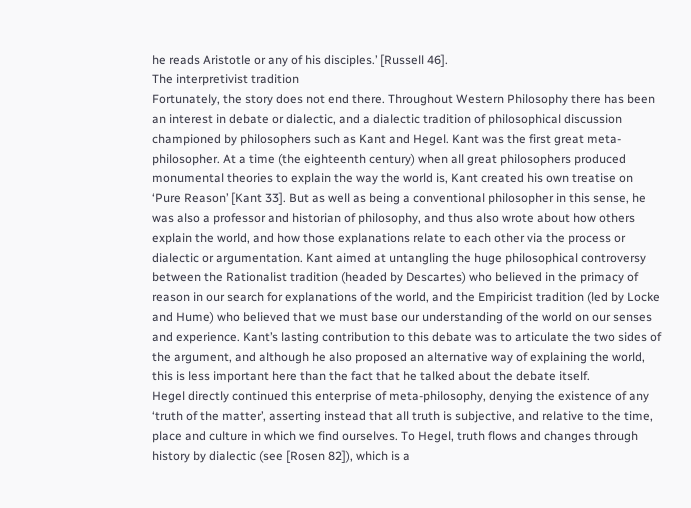he reads Aristotle or any of his disciples.’ [Russell 46].
The interpretivist tradition
Fortunately, the story does not end there. Throughout Western Philosophy there has been an interest in debate or dialectic, and a dialectic tradition of philosophical discussion championed by philosophers such as Kant and Hegel. Kant was the first great meta-philosopher. At a time (the eighteenth century) when all great philosophers produced monumental theories to explain the way the world is, Kant created his own treatise on ‘Pure Reason’ [Kant 33]. But as well as being a conventional philosopher in this sense, he was also a professor and historian of philosophy, and thus also wrote about how others explain the world, and how those explanations relate to each other via the process or dialectic or argumentation. Kant aimed at untangling the huge philosophical controversy between the Rationalist tradition (headed by Descartes) who believed in the primacy of reason in our search for explanations of the world, and the Empiricist tradition (led by Locke and Hume) who believed that we must base our understanding of the world on our senses and experience. Kant’s lasting contribution to this debate was to articulate the two sides of the argument, and although he also proposed an alternative way of explaining the world, this is less important here than the fact that he talked about the debate itself.
Hegel directly continued this enterprise of meta-philosophy, denying the existence of any ‘truth of the matter’, asserting instead that all truth is subjective, and relative to the time, place and culture in which we find ourselves. To Hegel, truth flows and changes through history by dialectic (see [Rosen 82]), which is a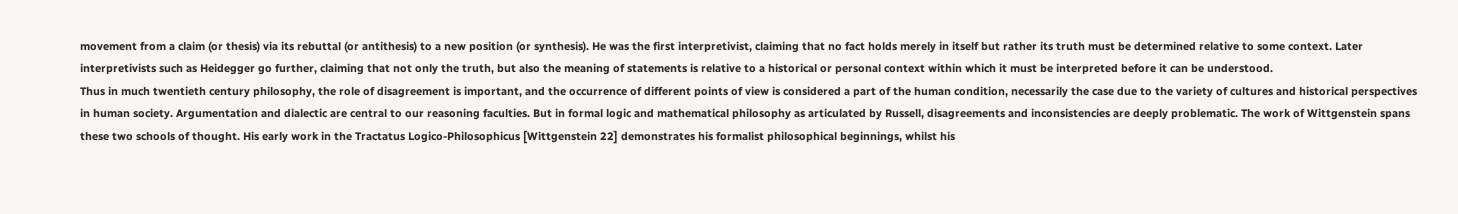movement from a claim (or thesis) via its rebuttal (or antithesis) to a new position (or synthesis). He was the first interpretivist, claiming that no fact holds merely in itself but rather its truth must be determined relative to some context. Later interpretivists such as Heidegger go further, claiming that not only the truth, but also the meaning of statements is relative to a historical or personal context within which it must be interpreted before it can be understood.
Thus in much twentieth century philosophy, the role of disagreement is important, and the occurrence of different points of view is considered a part of the human condition, necessarily the case due to the variety of cultures and historical perspectives in human society. Argumentation and dialectic are central to our reasoning faculties. But in formal logic and mathematical philosophy as articulated by Russell, disagreements and inconsistencies are deeply problematic. The work of Wittgenstein spans these two schools of thought. His early work in the Tractatus Logico-Philosophicus [Wittgenstein 22] demonstrates his formalist philosophical beginnings, whilst his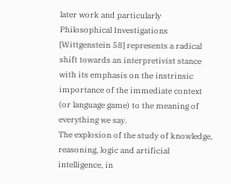later work and particularly Philosophical Investigations [Wittgenstein 58] represents a radical shift towards an interpretivist stance with its emphasis on the instrinsic importance of the immediate context (or language game) to the meaning of everything we say.
The explosion of the study of knowledge, reasoning, logic and artificial intelligence, in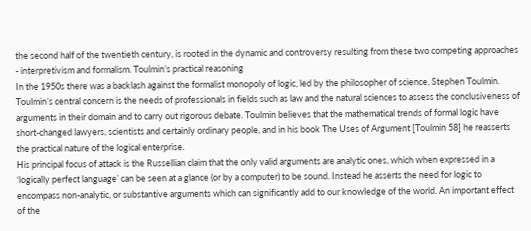the second half of the twentieth century, is rooted in the dynamic and controversy resulting from these two competing approaches - interpretivism and formalism. Toulmin’s practical reasoning
In the 1950s there was a backlash against the formalist monopoly of logic, led by the philosopher of science, Stephen Toulmin. Toulmin’s central concern is the needs of professionals in fields such as law and the natural sciences to assess the conclusiveness of arguments in their domain and to carry out rigorous debate. Toulmin believes that the mathematical trends of formal logic have short-changed lawyers, scientists and certainly ordinary people, and in his book The Uses of Argument [Toulmin 58] he reasserts the practical nature of the logical enterprise.
His principal focus of attack is the Russellian claim that the only valid arguments are analytic ones, which when expressed in a ‘logically perfect language’ can be seen at a glance (or by a computer) to be sound. Instead he asserts the need for logic to encompass non-analytic, or substantive arguments which can significantly add to our knowledge of the world. An important effect of the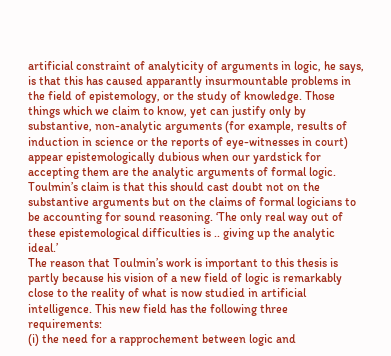artificial constraint of analyticity of arguments in logic, he says, is that this has caused apparantly insurmountable problems in the field of epistemology, or the study of knowledge. Those things which we claim to know, yet can justify only by substantive, non-analytic arguments (for example, results of induction in science or the reports of eye-witnesses in court) appear epistemologically dubious when our yardstick for accepting them are the analytic arguments of formal logic. Toulmin’s claim is that this should cast doubt not on the substantive arguments but on the claims of formal logicians to be accounting for sound reasoning. ‘The only real way out of these epistemological difficulties is .. giving up the analytic ideal.’
The reason that Toulmin’s work is important to this thesis is partly because his vision of a new field of logic is remarkably close to the reality of what is now studied in artificial intelligence. This new field has the following three requirements:
(i) the need for a rapprochement between logic and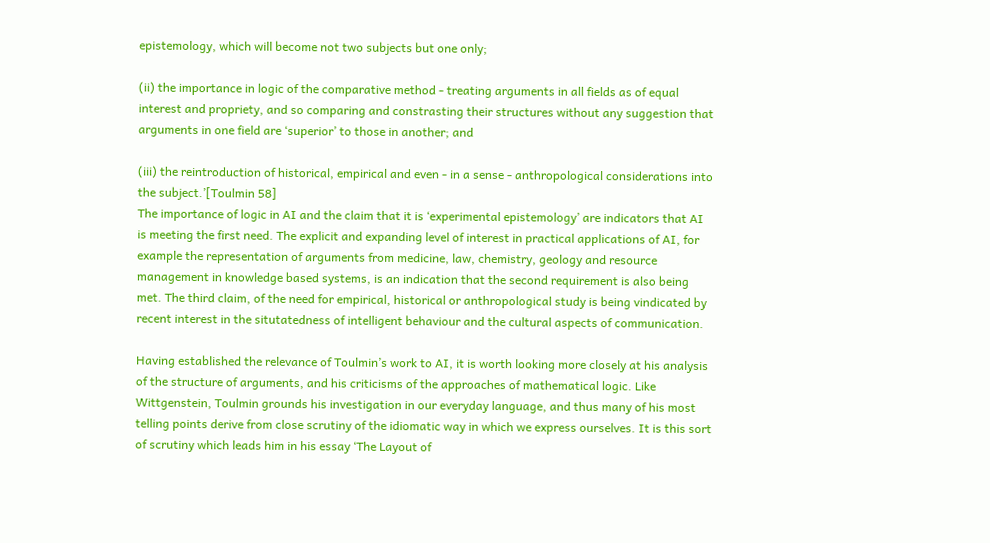epistemology, which will become not two subjects but one only;

(ii) the importance in logic of the comparative method - treating arguments in all fields as of equal interest and propriety, and so comparing and constrasting their structures without any suggestion that arguments in one field are ‘superior’ to those in another; and

(iii) the reintroduction of historical, empirical and even - in a sense - anthropological considerations into the subject.’[Toulmin 58]
The importance of logic in AI and the claim that it is ‘experimental epistemology’ are indicators that AI is meeting the first need. The explicit and expanding level of interest in practical applications of AI, for example the representation of arguments from medicine, law, chemistry, geology and resource management in knowledge based systems, is an indication that the second requirement is also being met. The third claim, of the need for empirical, historical or anthropological study is being vindicated by recent interest in the situtatedness of intelligent behaviour and the cultural aspects of communication.

Having established the relevance of Toulmin’s work to AI, it is worth looking more closely at his analysis of the structure of arguments, and his criticisms of the approaches of mathematical logic. Like Wittgenstein, Toulmin grounds his investigation in our everyday language, and thus many of his most telling points derive from close scrutiny of the idiomatic way in which we express ourselves. It is this sort of scrutiny which leads him in his essay ‘The Layout of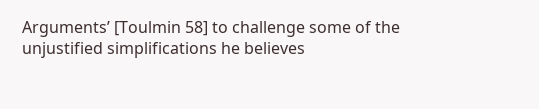Arguments’ [Toulmin 58] to challenge some of the unjustified simplifications he believes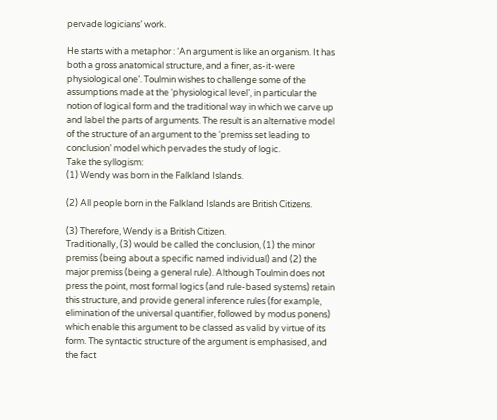pervade logicians’ work.

He starts with a metaphor : ‘An argument is like an organism. It has both a gross anatomical structure, and a finer, as-it-were physiological one’. Toulmin wishes to challenge some of the assumptions made at the ‘physiological level’, in particular the notion of logical form and the traditional way in which we carve up and label the parts of arguments. The result is an alternative model of the structure of an argument to the ‘premiss set leading to conclusion’ model which pervades the study of logic.
Take the syllogism:
(1) Wendy was born in the Falkland Islands.

(2) All people born in the Falkland Islands are British Citizens.

(3) Therefore, Wendy is a British Citizen.
Traditionally, (3) would be called the conclusion, (1) the minor premiss (being about a specific named individual) and (2) the major premiss (being a general rule). Although Toulmin does not press the point, most formal logics (and rule-based systems) retain this structure, and provide general inference rules (for example, elimination of the universal quantifier, followed by modus ponens) which enable this argument to be classed as valid by virtue of its form. The syntactic structure of the argument is emphasised, and the fact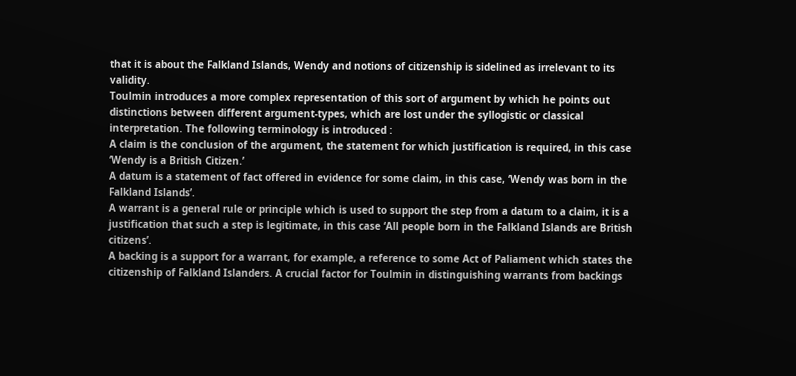that it is about the Falkland Islands, Wendy and notions of citizenship is sidelined as irrelevant to its validity.
Toulmin introduces a more complex representation of this sort of argument by which he points out distinctions between different argument-types, which are lost under the syllogistic or classical interpretation. The following terminology is introduced :
A claim is the conclusion of the argument, the statement for which justification is required, in this case ‘Wendy is a British Citizen.’
A datum is a statement of fact offered in evidence for some claim, in this case, ‘Wendy was born in the Falkland Islands’.
A warrant is a general rule or principle which is used to support the step from a datum to a claim, it is a justification that such a step is legitimate, in this case ‘All people born in the Falkland Islands are British citizens’.
A backing is a support for a warrant, for example, a reference to some Act of Paliament which states the citizenship of Falkland Islanders. A crucial factor for Toulmin in distinguishing warrants from backings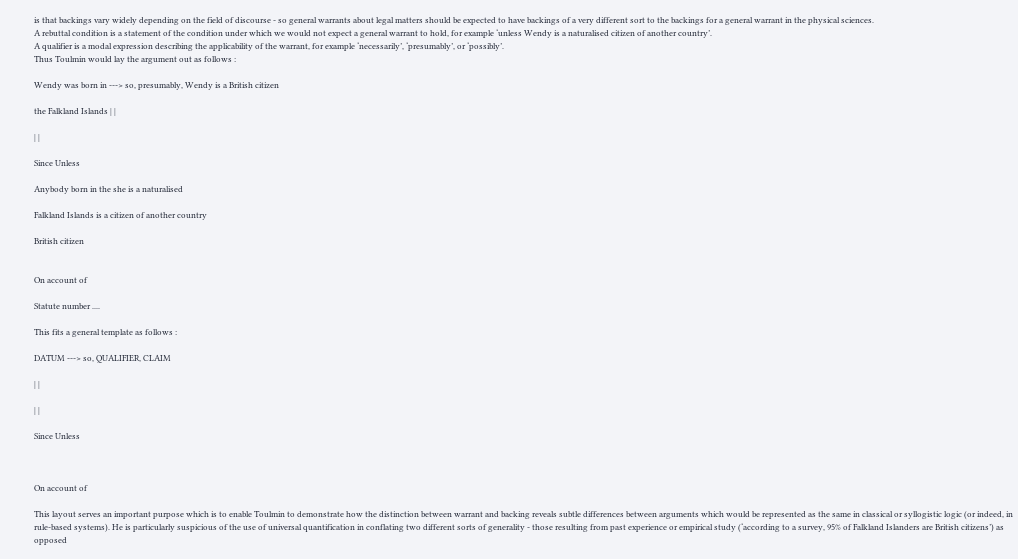is that backings vary widely depending on the field of discourse - so general warrants about legal matters should be expected to have backings of a very different sort to the backings for a general warrant in the physical sciences.
A rebuttal condition is a statement of the condition under which we would not expect a general warrant to hold, for example ‘unless Wendy is a naturalised citizen of another country’.
A qualifier is a modal expression describing the applicability of the warrant, for example ‘necessarily’, ‘presumably’, or ‘possibly’.
Thus Toulmin would lay the argument out as follows :

Wendy was born in ---> so, presumably, Wendy is a British citizen

the Falkland Islands | |

| |

Since Unless

Anybody born in the she is a naturalised

Falkland Islands is a citizen of another country

British citizen


On account of

Statute number ....

This fits a general template as follows :

DATUM ---> so, QUALIFIER, CLAIM

| |

| |

Since Unless



On account of

This layout serves an important purpose which is to enable Toulmin to demonstrate how the distinction between warrant and backing reveals subtle differences between arguments which would be represented as the same in classical or syllogistic logic (or indeed, in rule-based systems). He is particularly suspicious of the use of universal quantification in conflating two different sorts of generality - those resulting from past experience or empirical study (‘according to a survey, 95% of Falkland Islanders are British citizens’) as opposed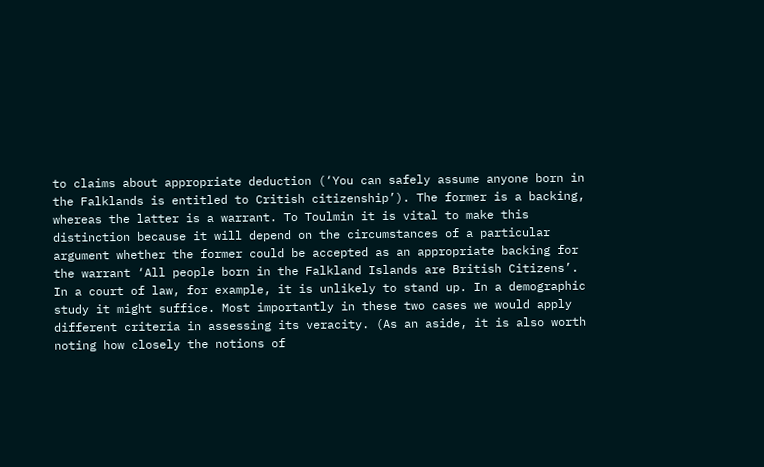to claims about appropriate deduction (‘You can safely assume anyone born in the Falklands is entitled to Critish citizenship’). The former is a backing, whereas the latter is a warrant. To Toulmin it is vital to make this distinction because it will depend on the circumstances of a particular argument whether the former could be accepted as an appropriate backing for the warrant ‘All people born in the Falkland Islands are British Citizens’. In a court of law, for example, it is unlikely to stand up. In a demographic study it might suffice. Most importantly in these two cases we would apply different criteria in assessing its veracity. (As an aside, it is also worth noting how closely the notions of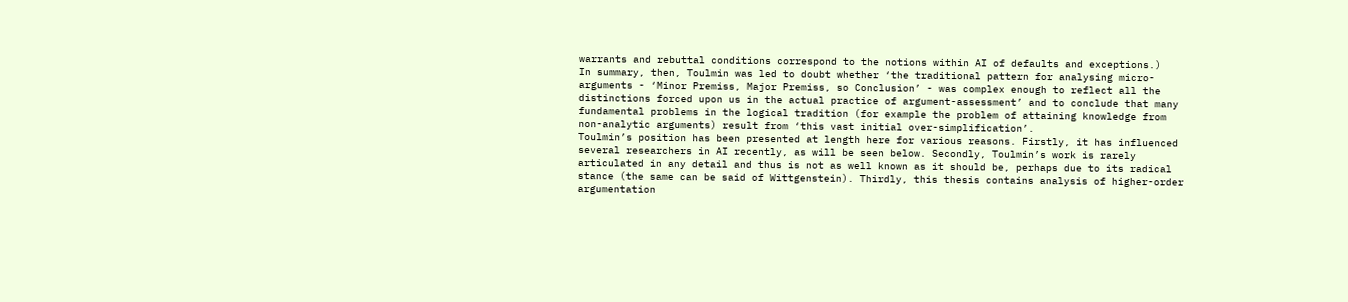warrants and rebuttal conditions correspond to the notions within AI of defaults and exceptions.)
In summary, then, Toulmin was led to doubt whether ‘the traditional pattern for analysing micro-arguments - ‘Minor Premiss, Major Premiss, so Conclusion’ - was complex enough to reflect all the distinctions forced upon us in the actual practice of argument-assessment’ and to conclude that many fundamental problems in the logical tradition (for example the problem of attaining knowledge from non-analytic arguments) result from ‘this vast initial over-simplification’.
Toulmin’s position has been presented at length here for various reasons. Firstly, it has influenced several researchers in AI recently, as will be seen below. Secondly, Toulmin’s work is rarely articulated in any detail and thus is not as well known as it should be, perhaps due to its radical stance (the same can be said of Wittgenstein). Thirdly, this thesis contains analysis of higher-order argumentation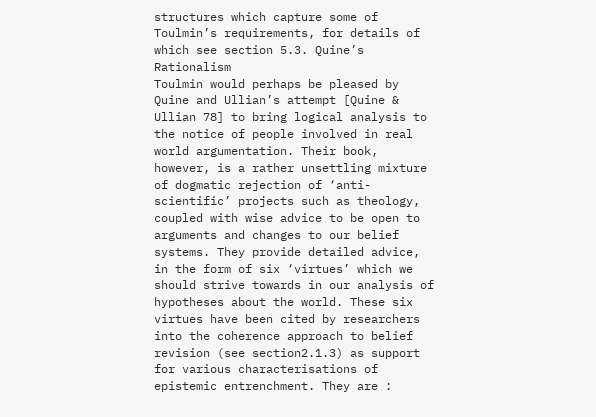structures which capture some of Toulmin’s requirements, for details of which see section 5.3. Quine’s Rationalism
Toulmin would perhaps be pleased by Quine and Ullian’s attempt [Quine & Ullian 78] to bring logical analysis to the notice of people involved in real world argumentation. Their book, however, is a rather unsettling mixture of dogmatic rejection of ‘anti-scientific’ projects such as theology, coupled with wise advice to be open to arguments and changes to our belief systems. They provide detailed advice, in the form of six ‘virtues’ which we should strive towards in our analysis of hypotheses about the world. These six virtues have been cited by researchers into the coherence approach to belief revision (see section2.1.3) as support for various characterisations of epistemic entrenchment. They are :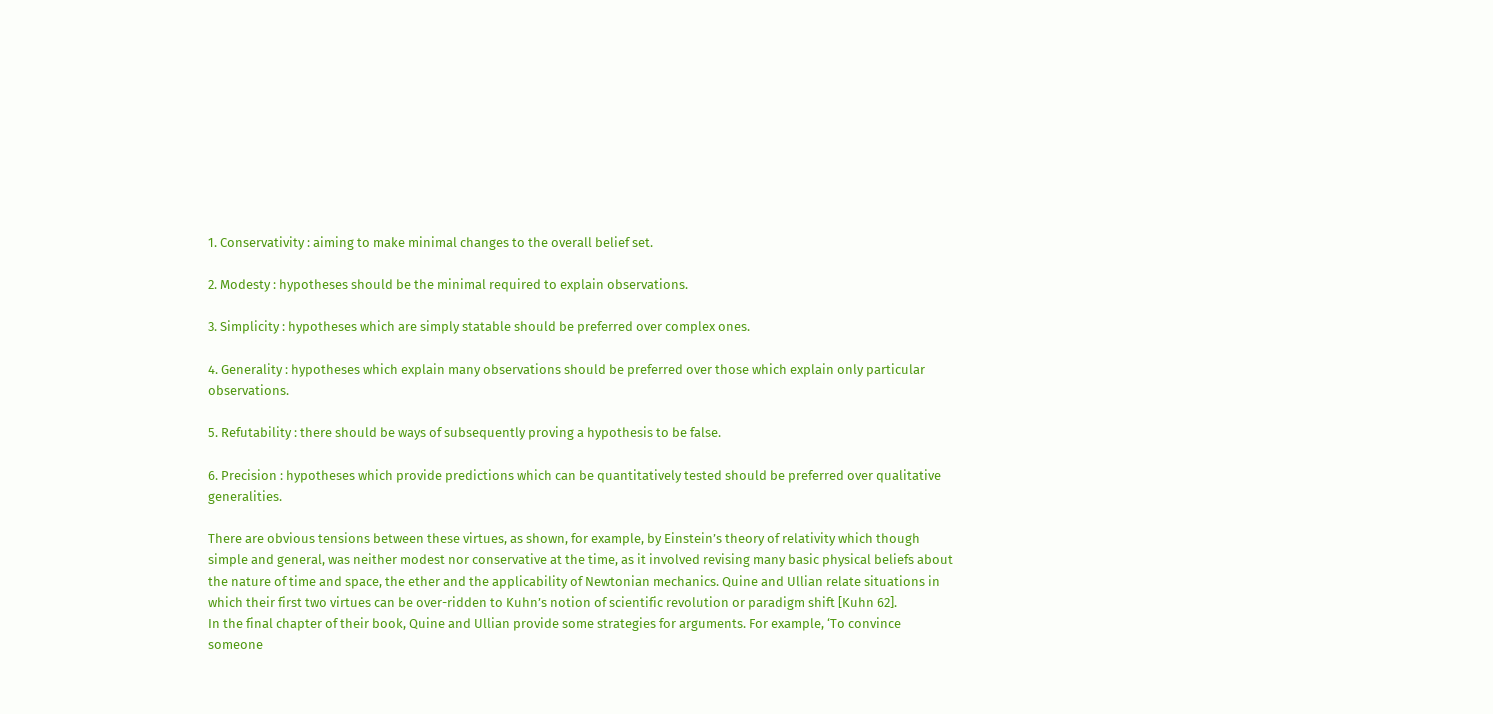1. Conservativity : aiming to make minimal changes to the overall belief set.

2. Modesty : hypotheses should be the minimal required to explain observations.

3. Simplicity : hypotheses which are simply statable should be preferred over complex ones.

4. Generality : hypotheses which explain many observations should be preferred over those which explain only particular observations.

5. Refutability : there should be ways of subsequently proving a hypothesis to be false.

6. Precision : hypotheses which provide predictions which can be quantitatively tested should be preferred over qualitative generalities.

There are obvious tensions between these virtues, as shown, for example, by Einstein’s theory of relativity which though simple and general, was neither modest nor conservative at the time, as it involved revising many basic physical beliefs about the nature of time and space, the ether and the applicability of Newtonian mechanics. Quine and Ullian relate situations in which their first two virtues can be over-ridden to Kuhn’s notion of scientific revolution or paradigm shift [Kuhn 62].
In the final chapter of their book, Quine and Ullian provide some strategies for arguments. For example, ‘To convince someone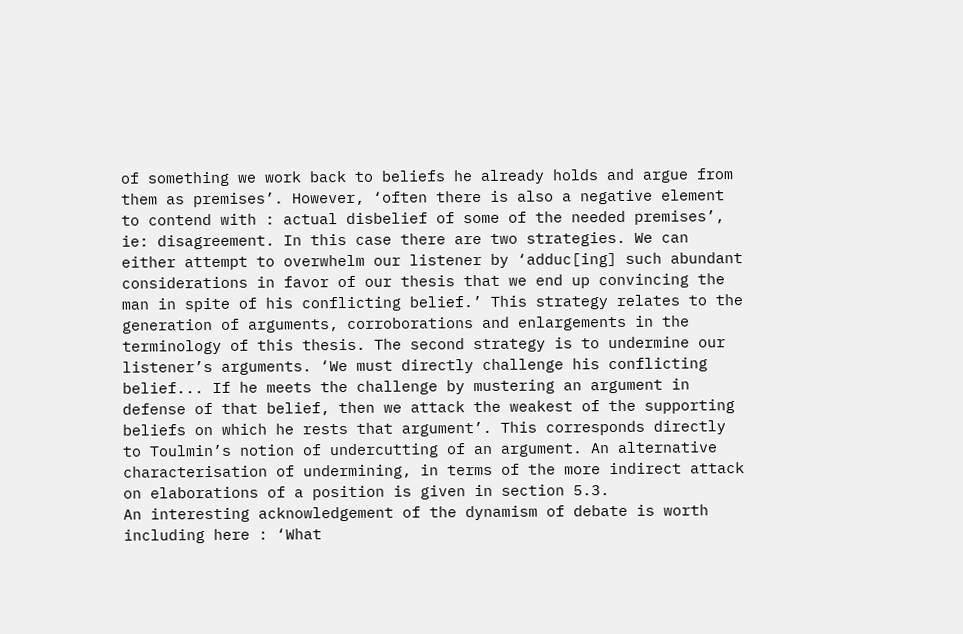of something we work back to beliefs he already holds and argue from them as premises’. However, ‘often there is also a negative element to contend with : actual disbelief of some of the needed premises’, ie: disagreement. In this case there are two strategies. We can either attempt to overwhelm our listener by ‘adduc[ing] such abundant considerations in favor of our thesis that we end up convincing the man in spite of his conflicting belief.’ This strategy relates to the generation of arguments, corroborations and enlargements in the terminology of this thesis. The second strategy is to undermine our listener’s arguments. ‘We must directly challenge his conflicting belief... If he meets the challenge by mustering an argument in defense of that belief, then we attack the weakest of the supporting beliefs on which he rests that argument’. This corresponds directly to Toulmin’s notion of undercutting of an argument. An alternative characterisation of undermining, in terms of the more indirect attack on elaborations of a position is given in section 5.3.
An interesting acknowledgement of the dynamism of debate is worth including here : ‘What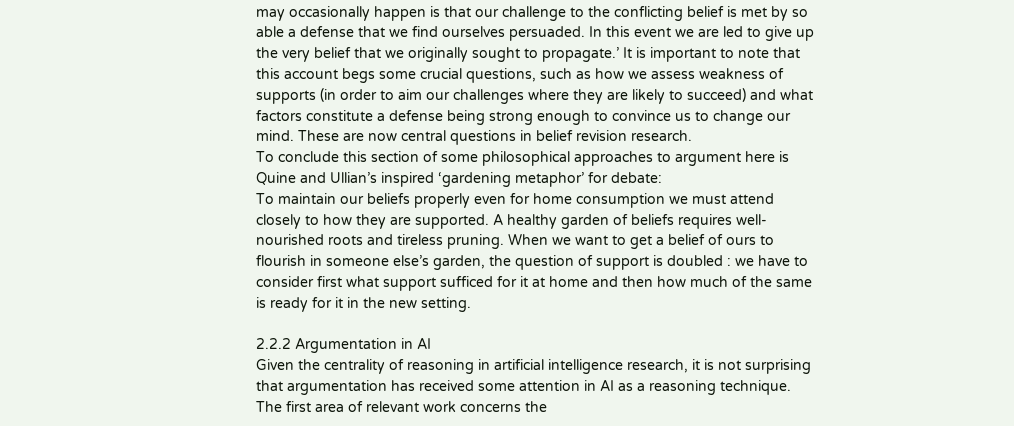may occasionally happen is that our challenge to the conflicting belief is met by so able a defense that we find ourselves persuaded. In this event we are led to give up the very belief that we originally sought to propagate.’ It is important to note that this account begs some crucial questions, such as how we assess weakness of supports (in order to aim our challenges where they are likely to succeed) and what factors constitute a defense being strong enough to convince us to change our mind. These are now central questions in belief revision research.
To conclude this section of some philosophical approaches to argument here is Quine and Ullian’s inspired ‘gardening metaphor’ for debate:
To maintain our beliefs properly even for home consumption we must attend closely to how they are supported. A healthy garden of beliefs requires well-nourished roots and tireless pruning. When we want to get a belief of ours to flourish in someone else’s garden, the question of support is doubled : we have to consider first what support sufficed for it at home and then how much of the same is ready for it in the new setting.

2.2.2 Argumentation in AI
Given the centrality of reasoning in artificial intelligence research, it is not surprising that argumentation has received some attention in AI as a reasoning technique.
The first area of relevant work concerns the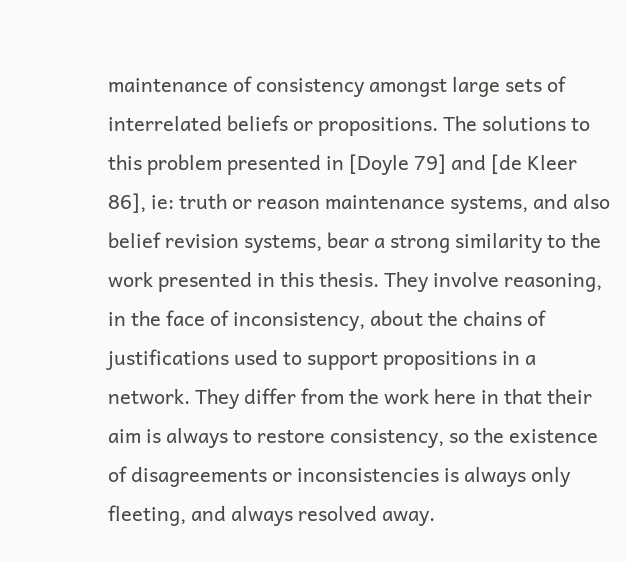maintenance of consistency amongst large sets of interrelated beliefs or propositions. The solutions to this problem presented in [Doyle 79] and [de Kleer 86], ie: truth or reason maintenance systems, and also belief revision systems, bear a strong similarity to the work presented in this thesis. They involve reasoning, in the face of inconsistency, about the chains of justifications used to support propositions in a network. They differ from the work here in that their aim is always to restore consistency, so the existence of disagreements or inconsistencies is always only fleeting, and always resolved away.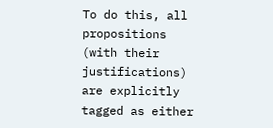To do this, all propositions (with their justifications) are explicitly tagged as either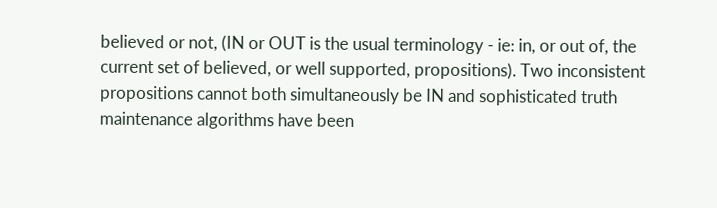believed or not, (IN or OUT is the usual terminology - ie: in, or out of, the current set of believed, or well supported, propositions). Two inconsistent propositions cannot both simultaneously be IN and sophisticated truth maintenance algorithms have been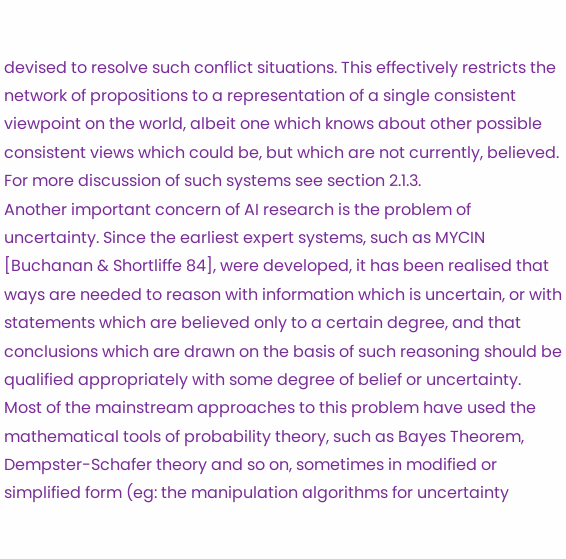devised to resolve such conflict situations. This effectively restricts the network of propositions to a representation of a single consistent viewpoint on the world, albeit one which knows about other possible consistent views which could be, but which are not currently, believed. For more discussion of such systems see section 2.1.3.
Another important concern of AI research is the problem of uncertainty. Since the earliest expert systems, such as MYCIN [Buchanan & Shortliffe 84], were developed, it has been realised that ways are needed to reason with information which is uncertain, or with statements which are believed only to a certain degree, and that conclusions which are drawn on the basis of such reasoning should be qualified appropriately with some degree of belief or uncertainty. Most of the mainstream approaches to this problem have used the mathematical tools of probability theory, such as Bayes Theorem, Dempster-Schafer theory and so on, sometimes in modified or simplified form (eg: the manipulation algorithms for uncertainty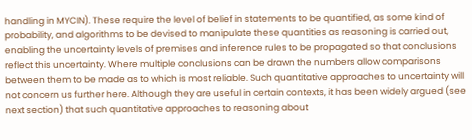handling in MYCIN). These require the level of belief in statements to be quantified, as some kind of probability, and algorithms to be devised to manipulate these quantities as reasoning is carried out, enabling the uncertainty levels of premises and inference rules to be propagated so that conclusions reflect this uncertainty. Where multiple conclusions can be drawn the numbers allow comparisons between them to be made as to which is most reliable. Such quantitative approaches to uncertainty will not concern us further here. Although they are useful in certain contexts, it has been widely argued (see next section) that such quantitative approaches to reasoning about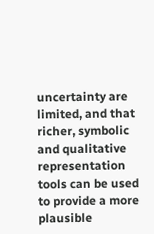uncertainty are limited, and that richer, symbolic and qualitative representation tools can be used to provide a more plausible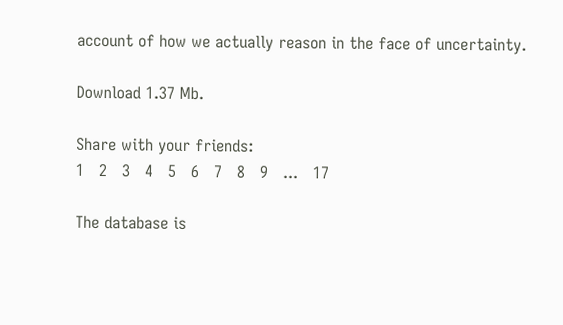account of how we actually reason in the face of uncertainty.

Download 1.37 Mb.

Share with your friends:
1   2   3   4   5   6   7   8   9   ...   17

The database is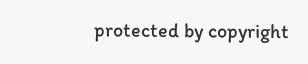protected by copyright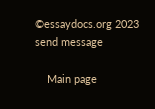©essaydocs.org 2023
send message

    Main page